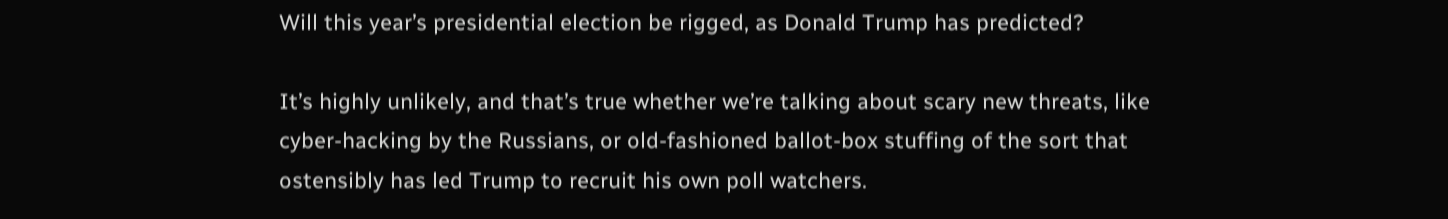Will this year’s presidential election be rigged, as Donald Trump has predicted?

It’s highly unlikely, and that’s true whether we’re talking about scary new threats, like cyber-hacking by the Russians, or old-fashioned ballot-box stuffing of the sort that ostensibly has led Trump to recruit his own poll watchers.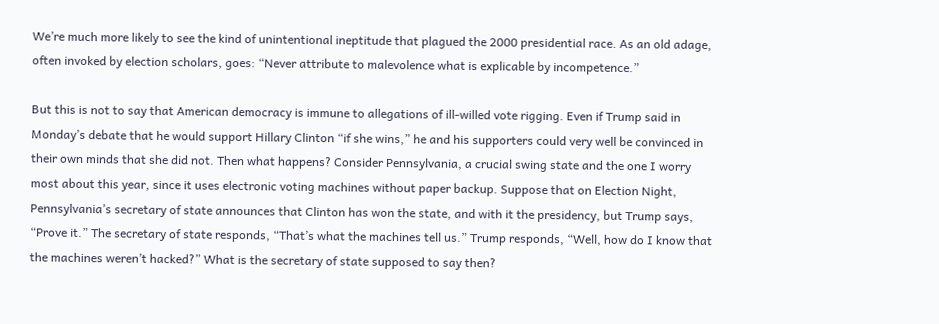We’re much more likely to see the kind of unintentional ineptitude that plagued the 2000 presidential race. As an old adage, often invoked by election scholars, goes: “Never attribute to malevolence what is explicable by incompetence.”

But this is not to say that American democracy is immune to allegations of ill-willed vote rigging. Even if Trump said in Monday’s debate that he would support Hillary Clinton “if she wins,” he and his supporters could very well be convinced in their own minds that she did not. Then what happens? Consider Pennsylvania, a crucial swing state and the one I worry most about this year, since it uses electronic voting machines without paper backup. Suppose that on Election Night, Pennsylvania’s secretary of state announces that Clinton has won the state, and with it the presidency, but Trump says, “Prove it.” The secretary of state responds, “That’s what the machines tell us.” Trump responds, “Well, how do I know that the machines weren’t hacked?” What is the secretary of state supposed to say then?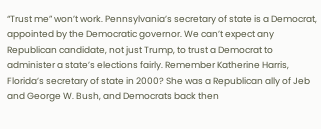“Trust me” won’t work. Pennsylvania’s secretary of state is a Democrat, appointed by the Democratic governor. We can’t expect any Republican candidate, not just Trump, to trust a Democrat to administer a state’s elections fairly. Remember Katherine Harris, Florida’s secretary of state in 2000? She was a Republican ally of Jeb and George W. Bush, and Democrats back then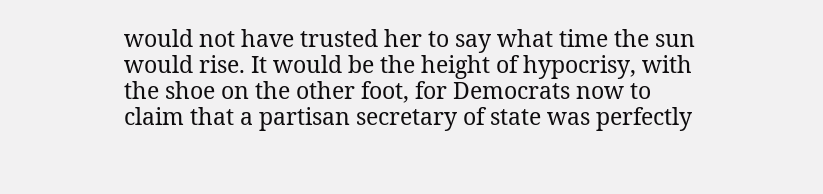would not have trusted her to say what time the sun would rise. It would be the height of hypocrisy, with the shoe on the other foot, for Democrats now to claim that a partisan secretary of state was perfectly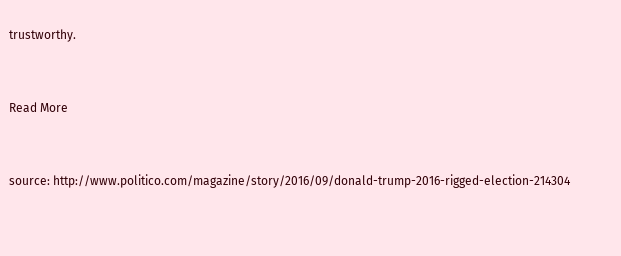trustworthy.


Read More


source: http://www.politico.com/magazine/story/2016/09/donald-trump-2016-rigged-election-214304